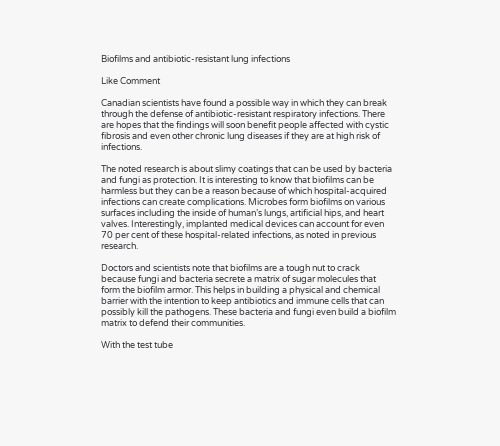Biofilms and antibiotic-resistant lung infections

Like Comment

Canadian scientists have found a possible way in which they can break through the defense of antibiotic-resistant respiratory infections. There are hopes that the findings will soon benefit people affected with cystic fibrosis and even other chronic lung diseases if they are at high risk of infections.

The noted research is about slimy coatings that can be used by bacteria and fungi as protection. It is interesting to know that biofilms can be harmless but they can be a reason because of which hospital-acquired infections can create complications. Microbes form biofilms on various surfaces including the inside of human’s lungs, artificial hips, and heart valves. Interestingly, implanted medical devices can account for even 70 per cent of these hospital-related infections, as noted in previous research.

Doctors and scientists note that biofilms are a tough nut to crack because fungi and bacteria secrete a matrix of sugar molecules that form the biofilm armor. This helps in building a physical and chemical barrier with the intention to keep antibiotics and immune cells that can possibly kill the pathogens. These bacteria and fungi even build a biofilm matrix to defend their communities.

With the test tube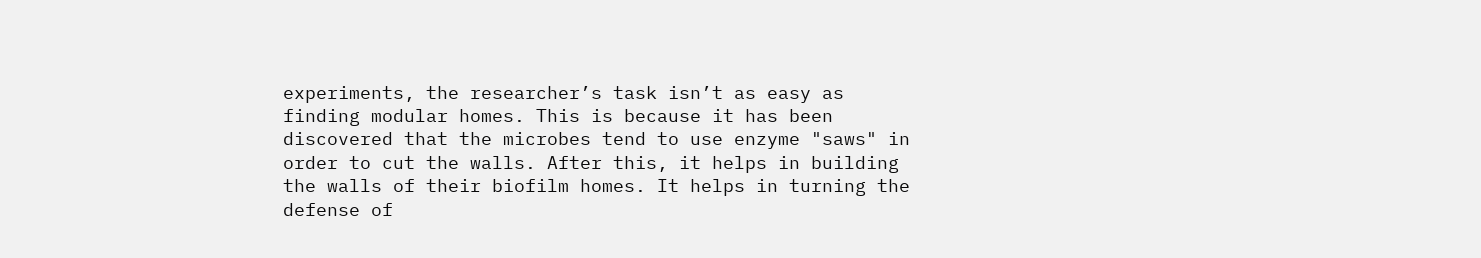experiments, the researcher’s task isn’t as easy as finding modular homes. This is because it has been discovered that the microbes tend to use enzyme "saws" in order to cut the walls. After this, it helps in building the walls of their biofilm homes. It helps in turning the defense of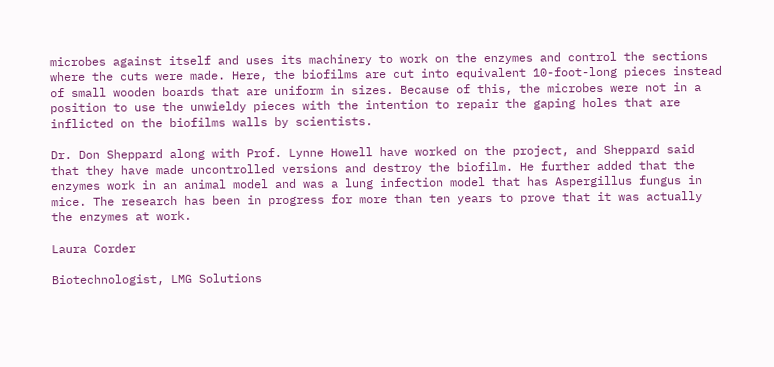microbes against itself and uses its machinery to work on the enzymes and control the sections where the cuts were made. Here, the biofilms are cut into equivalent 10-foot-long pieces instead of small wooden boards that are uniform in sizes. Because of this, the microbes were not in a position to use the unwieldy pieces with the intention to repair the gaping holes that are inflicted on the biofilms walls by scientists.

Dr. Don Sheppard along with Prof. Lynne Howell have worked on the project, and Sheppard said that they have made uncontrolled versions and destroy the biofilm. He further added that the enzymes work in an animal model and was a lung infection model that has Aspergillus fungus in mice. The research has been in progress for more than ten years to prove that it was actually the enzymes at work.

Laura Corder

Biotechnologist, LMG Solutions